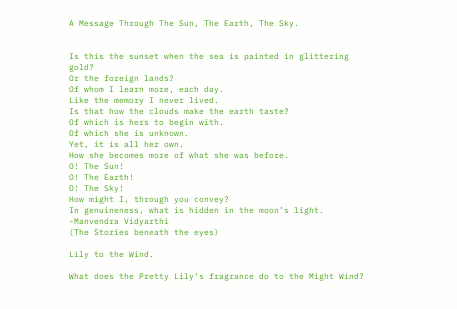A Message Through The Sun, The Earth, The Sky.


Is this the sunset when the sea is painted in glittering gold?
Or the foreign lands?
Of whom I learn more, each day.
Like the memory I never lived.
Is that how the clouds make the earth taste?
Of which is hers to begin with.
Of which she is unknown.
Yet, it is all her own.
How she becomes more of what she was before.
O! The Sun!
O! The Earth!
O! The Sky!
How might I, through you convey?
In genuineness, what is hidden in the moon’s light.
-Manvendra Vidyarthi
(The Stories beneath the eyes)

Lily to the Wind.

What does the Pretty Lily’s fragrance do to the Might Wind?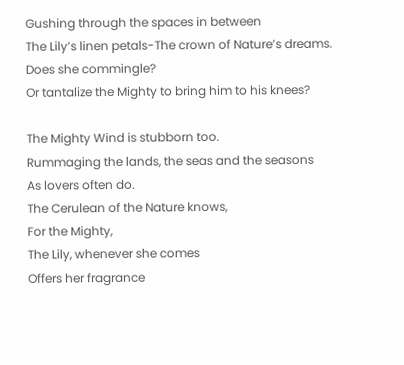Gushing through the spaces in between
The Lily’s linen petals-The crown of Nature’s dreams.
Does she commingle?
Or tantalize the Mighty to bring him to his knees?

The Mighty Wind is stubborn too.
Rummaging the lands, the seas and the seasons
As lovers often do.
The Cerulean of the Nature knows,
For the Mighty,
The Lily, whenever she comes
Offers her fragrance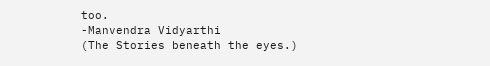too.
-Manvendra Vidyarthi
(The Stories beneath the eyes.)